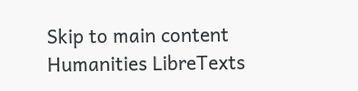Skip to main content
Humanities LibreTexts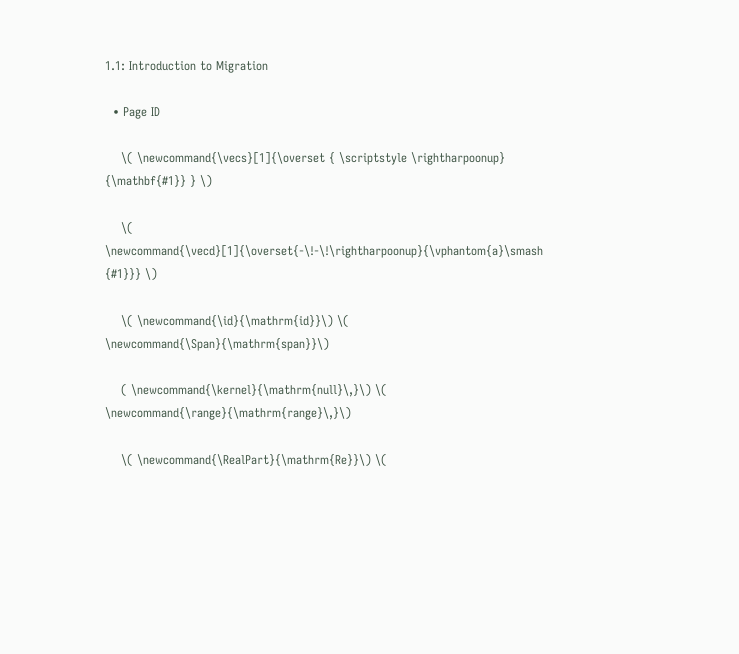1.1: Introduction to Migration

  • Page ID

    \( \newcommand{\vecs}[1]{\overset { \scriptstyle \rightharpoonup} {\mathbf{#1}} } \)

    \( \newcommand{\vecd}[1]{\overset{-\!-\!\rightharpoonup}{\vphantom{a}\smash {#1}}} \)

    \( \newcommand{\id}{\mathrm{id}}\) \( \newcommand{\Span}{\mathrm{span}}\)

    ( \newcommand{\kernel}{\mathrm{null}\,}\) \( \newcommand{\range}{\mathrm{range}\,}\)

    \( \newcommand{\RealPart}{\mathrm{Re}}\) \(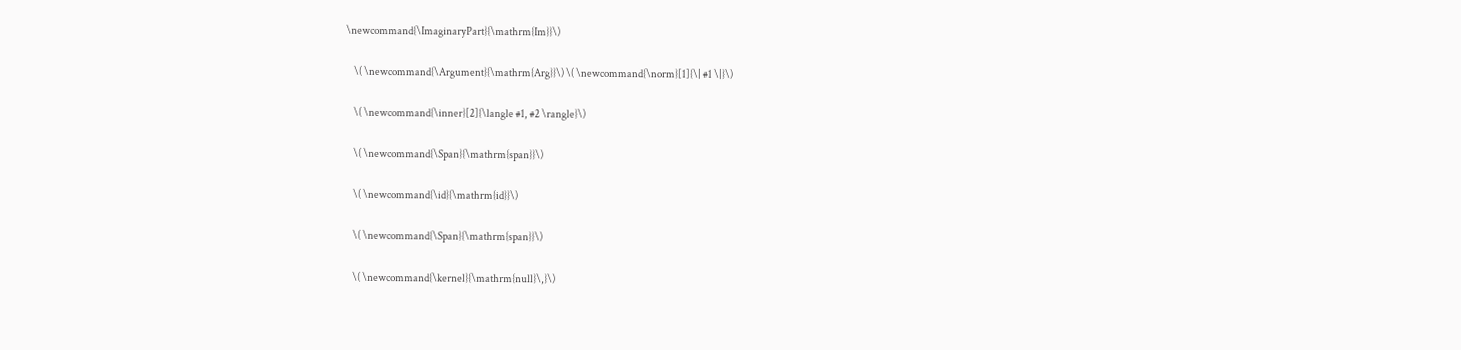\newcommand{\ImaginaryPart}{\mathrm{Im}}\)

    \( \newcommand{\Argument}{\mathrm{Arg}}\) \( \newcommand{\norm}[1]{\| #1 \|}\)

    \( \newcommand{\inner}[2]{\langle #1, #2 \rangle}\)

    \( \newcommand{\Span}{\mathrm{span}}\)

    \( \newcommand{\id}{\mathrm{id}}\)

    \( \newcommand{\Span}{\mathrm{span}}\)

    \( \newcommand{\kernel}{\mathrm{null}\,}\)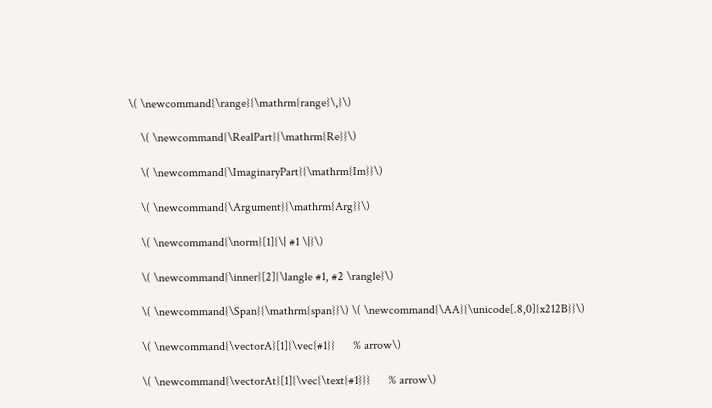\( \newcommand{\range}{\mathrm{range}\,}\)

    \( \newcommand{\RealPart}{\mathrm{Re}}\)

    \( \newcommand{\ImaginaryPart}{\mathrm{Im}}\)

    \( \newcommand{\Argument}{\mathrm{Arg}}\)

    \( \newcommand{\norm}[1]{\| #1 \|}\)

    \( \newcommand{\inner}[2]{\langle #1, #2 \rangle}\)

    \( \newcommand{\Span}{\mathrm{span}}\) \( \newcommand{\AA}{\unicode[.8,0]{x212B}}\)

    \( \newcommand{\vectorA}[1]{\vec{#1}}      % arrow\)

    \( \newcommand{\vectorAt}[1]{\vec{\text{#1}}}      % arrow\)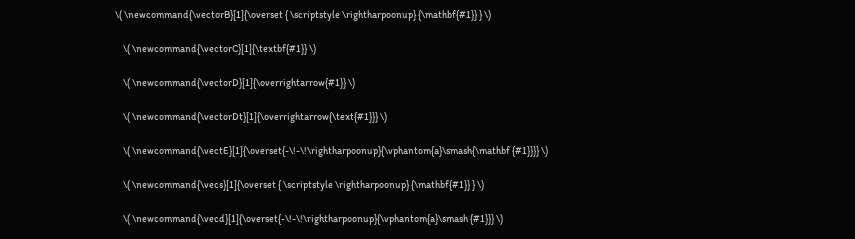\( \newcommand{\vectorB}[1]{\overset { \scriptstyle \rightharpoonup} {\mathbf{#1}} } \)

    \( \newcommand{\vectorC}[1]{\textbf{#1}} \)

    \( \newcommand{\vectorD}[1]{\overrightarrow{#1}} \)

    \( \newcommand{\vectorDt}[1]{\overrightarrow{\text{#1}}} \)

    \( \newcommand{\vectE}[1]{\overset{-\!-\!\rightharpoonup}{\vphantom{a}\smash{\mathbf {#1}}}} \)

    \( \newcommand{\vecs}[1]{\overset { \scriptstyle \rightharpoonup} {\mathbf{#1}} } \)

    \( \newcommand{\vecd}[1]{\overset{-\!-\!\rightharpoonup}{\vphantom{a}\smash {#1}}} \)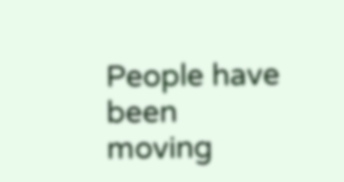People have been moving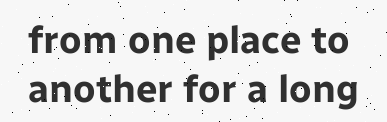from one place to another for a long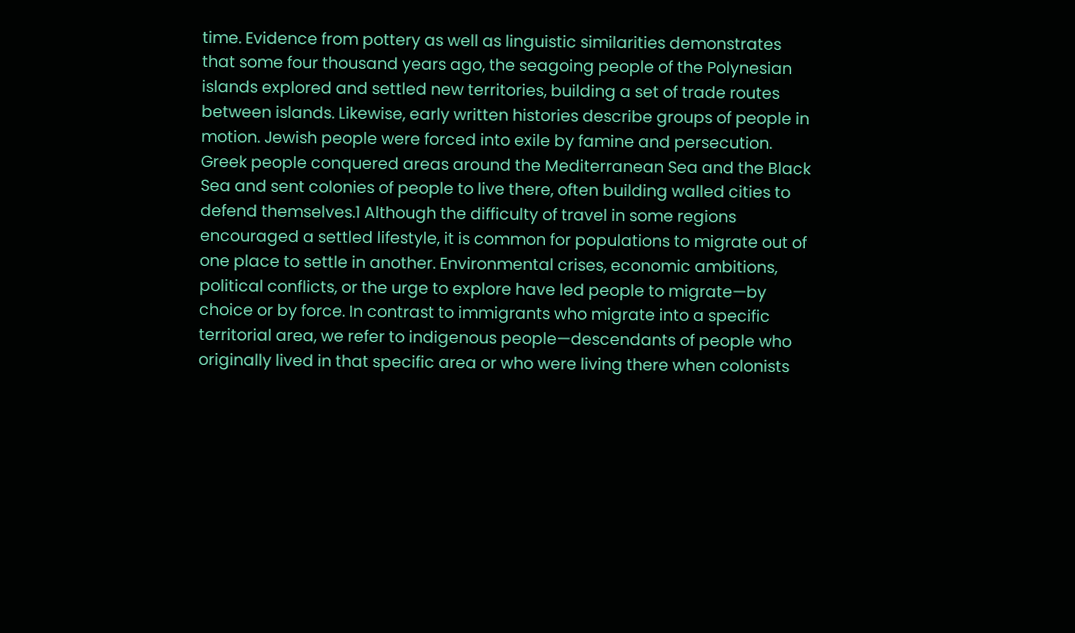time. Evidence from pottery as well as linguistic similarities demonstrates that some four thousand years ago, the seagoing people of the Polynesian islands explored and settled new territories, building a set of trade routes between islands. Likewise, early written histories describe groups of people in motion. Jewish people were forced into exile by famine and persecution. Greek people conquered areas around the Mediterranean Sea and the Black Sea and sent colonies of people to live there, often building walled cities to defend themselves.1 Although the difficulty of travel in some regions encouraged a settled lifestyle, it is common for populations to migrate out of one place to settle in another. Environmental crises, economic ambitions, political conflicts, or the urge to explore have led people to migrate—by choice or by force. In contrast to immigrants who migrate into a specific territorial area, we refer to indigenous people—descendants of people who originally lived in that specific area or who were living there when colonists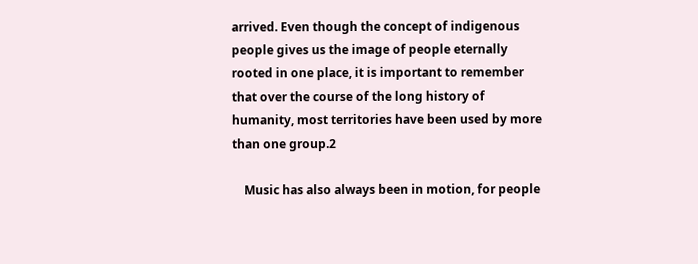arrived. Even though the concept of indigenous people gives us the image of people eternally rooted in one place, it is important to remember that over the course of the long history of humanity, most territories have been used by more than one group.2

    Music has also always been in motion, for people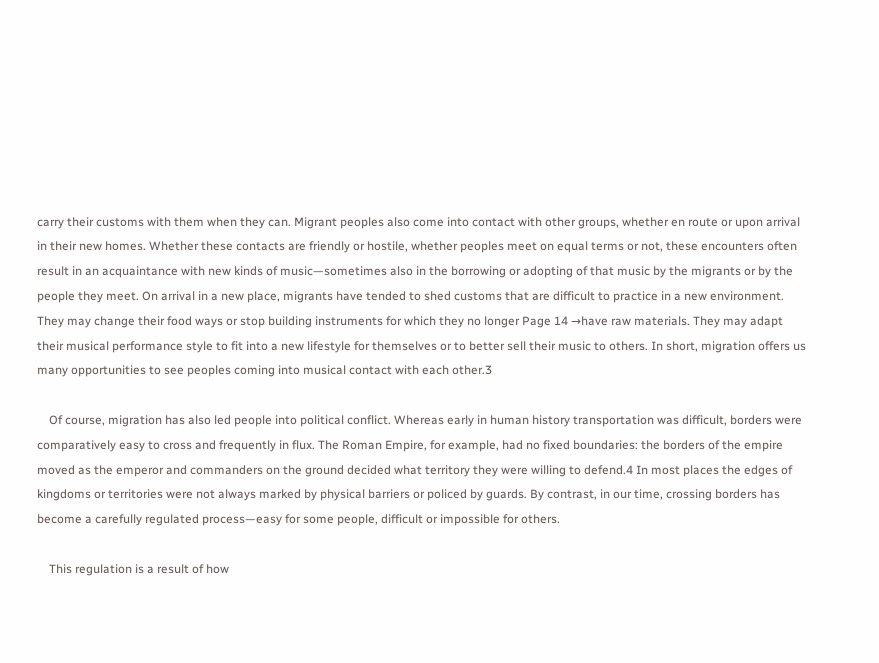carry their customs with them when they can. Migrant peoples also come into contact with other groups, whether en route or upon arrival in their new homes. Whether these contacts are friendly or hostile, whether peoples meet on equal terms or not, these encounters often result in an acquaintance with new kinds of music—sometimes also in the borrowing or adopting of that music by the migrants or by the people they meet. On arrival in a new place, migrants have tended to shed customs that are difficult to practice in a new environment. They may change their food ways or stop building instruments for which they no longer Page 14 →have raw materials. They may adapt their musical performance style to fit into a new lifestyle for themselves or to better sell their music to others. In short, migration offers us many opportunities to see peoples coming into musical contact with each other.3

    Of course, migration has also led people into political conflict. Whereas early in human history transportation was difficult, borders were comparatively easy to cross and frequently in flux. The Roman Empire, for example, had no fixed boundaries: the borders of the empire moved as the emperor and commanders on the ground decided what territory they were willing to defend.4 In most places the edges of kingdoms or territories were not always marked by physical barriers or policed by guards. By contrast, in our time, crossing borders has become a carefully regulated process—easy for some people, difficult or impossible for others.

    This regulation is a result of how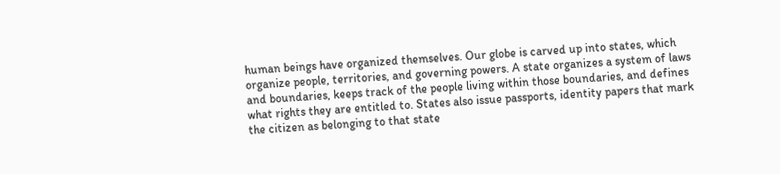human beings have organized themselves. Our globe is carved up into states, which organize people, territories, and governing powers. A state organizes a system of laws and boundaries, keeps track of the people living within those boundaries, and defines what rights they are entitled to. States also issue passports, identity papers that mark the citizen as belonging to that state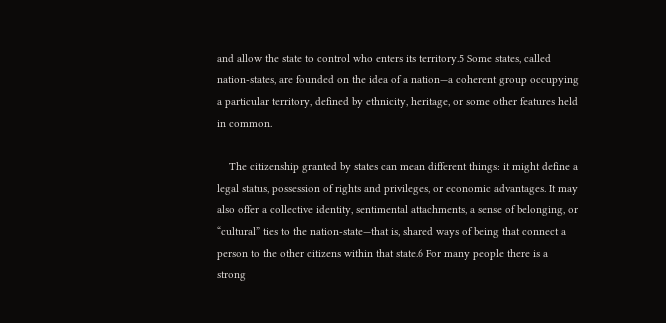and allow the state to control who enters its territory.5 Some states, called nation-states, are founded on the idea of a nation—a coherent group occupying a particular territory, defined by ethnicity, heritage, or some other features held in common.

    The citizenship granted by states can mean different things: it might define a legal status, possession of rights and privileges, or economic advantages. It may also offer a collective identity, sentimental attachments, a sense of belonging, or “cultural” ties to the nation-state—that is, shared ways of being that connect a person to the other citizens within that state.6 For many people there is a strong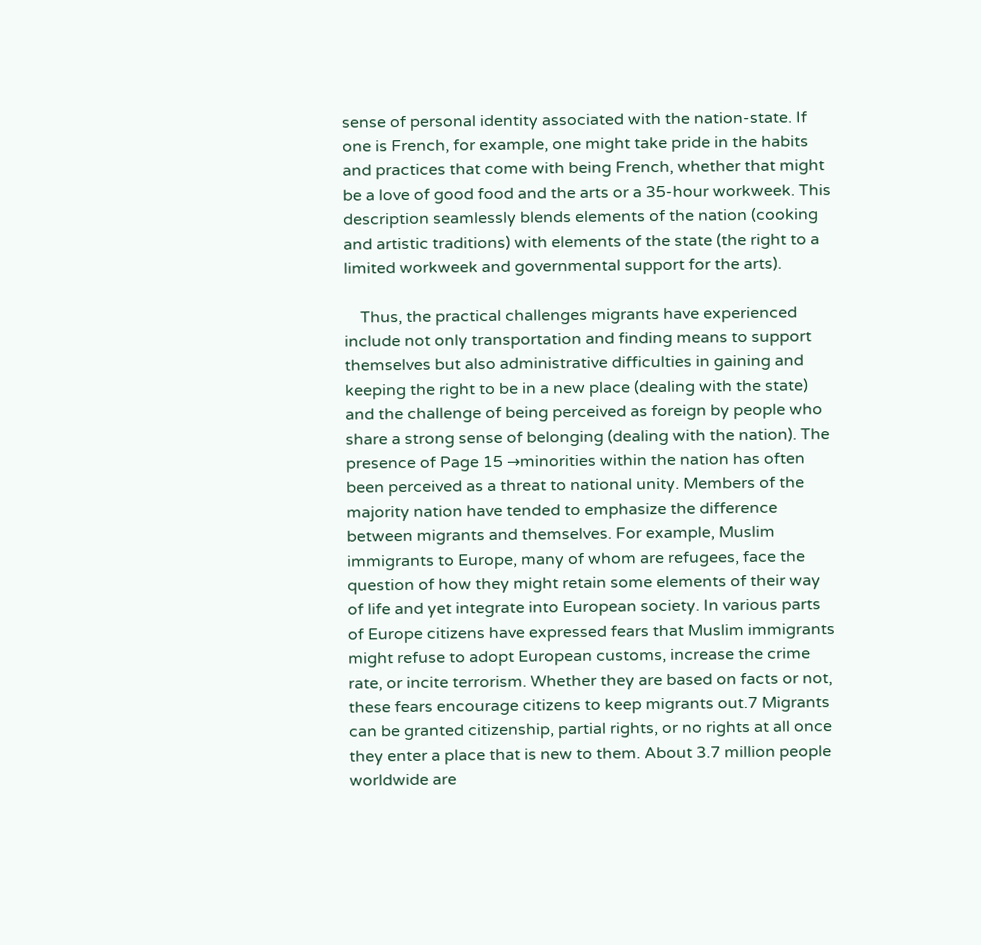sense of personal identity associated with the nation-state. If one is French, for example, one might take pride in the habits and practices that come with being French, whether that might be a love of good food and the arts or a 35-hour workweek. This description seamlessly blends elements of the nation (cooking and artistic traditions) with elements of the state (the right to a limited workweek and governmental support for the arts).

    Thus, the practical challenges migrants have experienced include not only transportation and finding means to support themselves but also administrative difficulties in gaining and keeping the right to be in a new place (dealing with the state) and the challenge of being perceived as foreign by people who share a strong sense of belonging (dealing with the nation). The presence of Page 15 →minorities within the nation has often been perceived as a threat to national unity. Members of the majority nation have tended to emphasize the difference between migrants and themselves. For example, Muslim immigrants to Europe, many of whom are refugees, face the question of how they might retain some elements of their way of life and yet integrate into European society. In various parts of Europe citizens have expressed fears that Muslim immigrants might refuse to adopt European customs, increase the crime rate, or incite terrorism. Whether they are based on facts or not, these fears encourage citizens to keep migrants out.7 Migrants can be granted citizenship, partial rights, or no rights at all once they enter a place that is new to them. About 3.7 million people worldwide are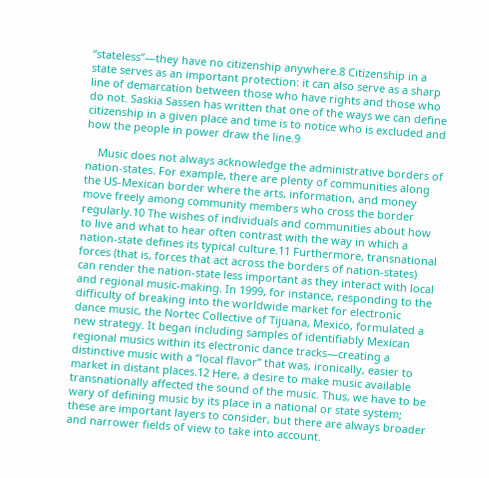“stateless”—they have no citizenship anywhere.8 Citizenship in a state serves as an important protection: it can also serve as a sharp line of demarcation between those who have rights and those who do not. Saskia Sassen has written that one of the ways we can define citizenship in a given place and time is to notice who is excluded and how the people in power draw the line.9

    Music does not always acknowledge the administrative borders of nation-states. For example, there are plenty of communities along the US-Mexican border where the arts, information, and money move freely among community members who cross the border regularly.10 The wishes of individuals and communities about how to live and what to hear often contrast with the way in which a nation-state defines its typical culture.11 Furthermore, transnational forces (that is, forces that act across the borders of nation-states) can render the nation-state less important as they interact with local and regional music-making. In 1999, for instance, responding to the difficulty of breaking into the worldwide market for electronic dance music, the Nortec Collective of Tijuana, Mexico, formulated a new strategy. It began including samples of identifiably Mexican regional musics within its electronic dance tracks—creating a distinctive music with a “local flavor” that was, ironically, easier to market in distant places.12 Here, a desire to make music available transnationally affected the sound of the music. Thus, we have to be wary of defining music by its place in a national or state system; these are important layers to consider, but there are always broader and narrower fields of view to take into account.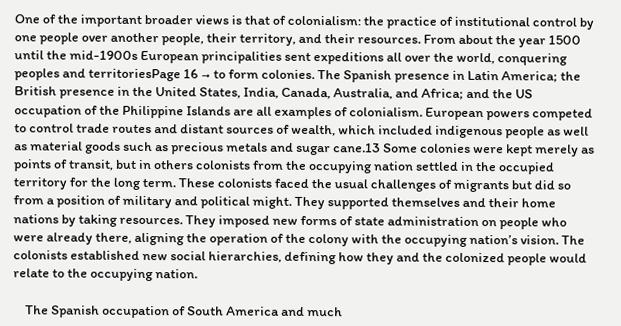One of the important broader views is that of colonialism: the practice of institutional control by one people over another people, their territory, and their resources. From about the year 1500 until the mid-1900s European principalities sent expeditions all over the world, conquering peoples and territoriesPage 16 → to form colonies. The Spanish presence in Latin America; the British presence in the United States, India, Canada, Australia, and Africa; and the US occupation of the Philippine Islands are all examples of colonialism. European powers competed to control trade routes and distant sources of wealth, which included indigenous people as well as material goods such as precious metals and sugar cane.13 Some colonies were kept merely as points of transit, but in others colonists from the occupying nation settled in the occupied territory for the long term. These colonists faced the usual challenges of migrants but did so from a position of military and political might. They supported themselves and their home nations by taking resources. They imposed new forms of state administration on people who were already there, aligning the operation of the colony with the occupying nation’s vision. The colonists established new social hierarchies, defining how they and the colonized people would relate to the occupying nation.

    The Spanish occupation of South America and much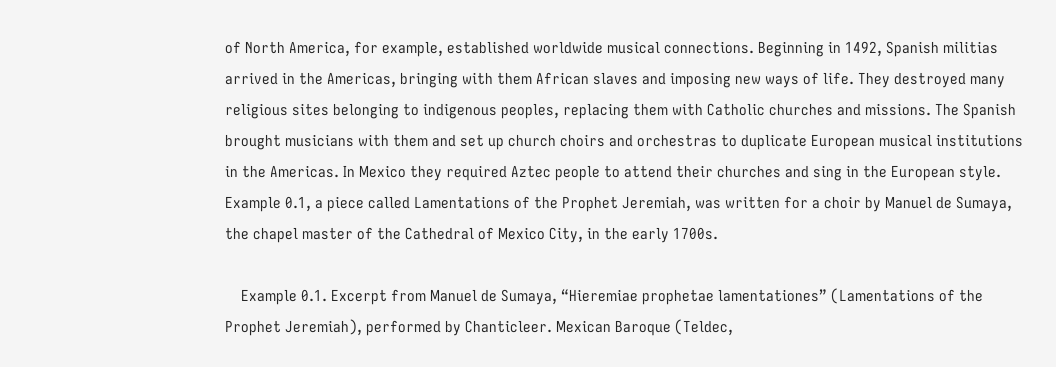of North America, for example, established worldwide musical connections. Beginning in 1492, Spanish militias arrived in the Americas, bringing with them African slaves and imposing new ways of life. They destroyed many religious sites belonging to indigenous peoples, replacing them with Catholic churches and missions. The Spanish brought musicians with them and set up church choirs and orchestras to duplicate European musical institutions in the Americas. In Mexico they required Aztec people to attend their churches and sing in the European style. Example 0.1, a piece called Lamentations of the Prophet Jeremiah, was written for a choir by Manuel de Sumaya, the chapel master of the Cathedral of Mexico City, in the early 1700s.

    Example 0.1. Excerpt from Manuel de Sumaya, “Hieremiae prophetae lamentationes” (Lamentations of the Prophet Jeremiah), performed by Chanticleer. Mexican Baroque (Teldec,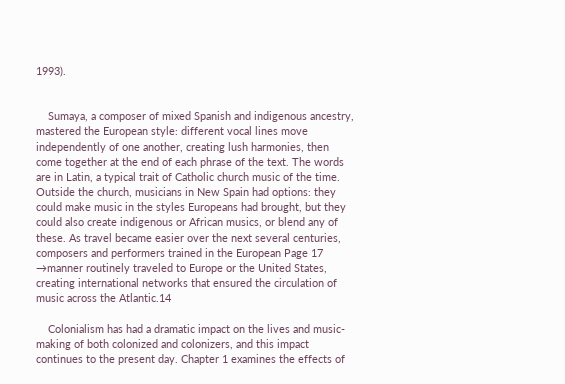1993).


    Sumaya, a composer of mixed Spanish and indigenous ancestry, mastered the European style: different vocal lines move independently of one another, creating lush harmonies, then come together at the end of each phrase of the text. The words are in Latin, a typical trait of Catholic church music of the time. Outside the church, musicians in New Spain had options: they could make music in the styles Europeans had brought, but they could also create indigenous or African musics, or blend any of these. As travel became easier over the next several centuries, composers and performers trained in the European Page 17 →manner routinely traveled to Europe or the United States, creating international networks that ensured the circulation of music across the Atlantic.14

    Colonialism has had a dramatic impact on the lives and music-making of both colonized and colonizers, and this impact continues to the present day. Chapter 1 examines the effects of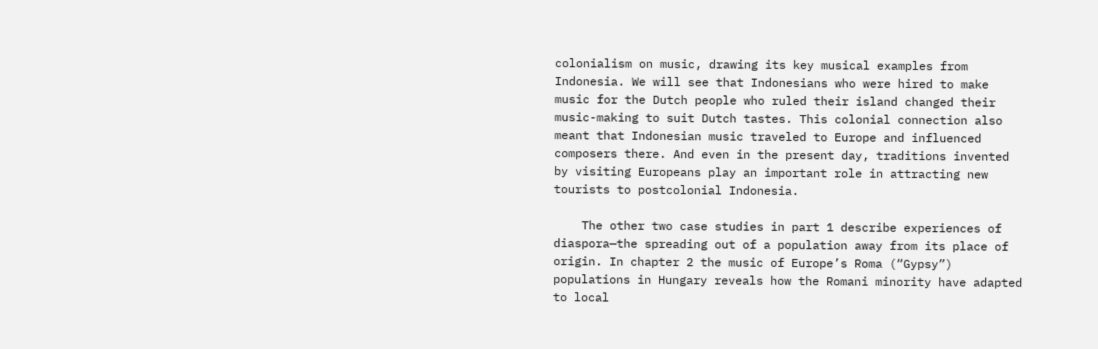colonialism on music, drawing its key musical examples from Indonesia. We will see that Indonesians who were hired to make music for the Dutch people who ruled their island changed their music-making to suit Dutch tastes. This colonial connection also meant that Indonesian music traveled to Europe and influenced composers there. And even in the present day, traditions invented by visiting Europeans play an important role in attracting new tourists to postcolonial Indonesia.

    The other two case studies in part 1 describe experiences of diaspora—the spreading out of a population away from its place of origin. In chapter 2 the music of Europe’s Roma (“Gypsy”) populations in Hungary reveals how the Romani minority have adapted to local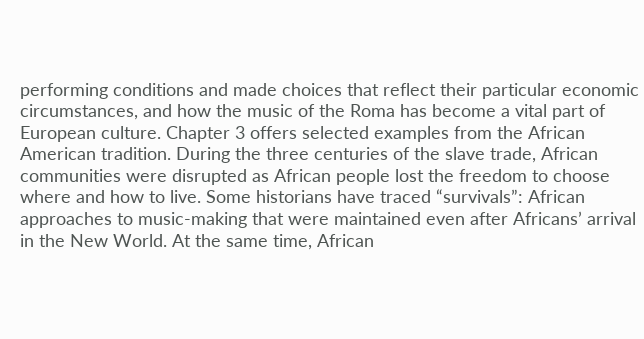performing conditions and made choices that reflect their particular economic circumstances, and how the music of the Roma has become a vital part of European culture. Chapter 3 offers selected examples from the African American tradition. During the three centuries of the slave trade, African communities were disrupted as African people lost the freedom to choose where and how to live. Some historians have traced “survivals”: African approaches to music-making that were maintained even after Africans’ arrival in the New World. At the same time, African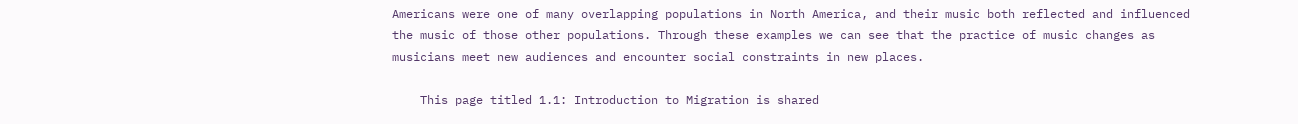Americans were one of many overlapping populations in North America, and their music both reflected and influenced the music of those other populations. Through these examples we can see that the practice of music changes as musicians meet new audiences and encounter social constraints in new places.

    This page titled 1.1: Introduction to Migration is shared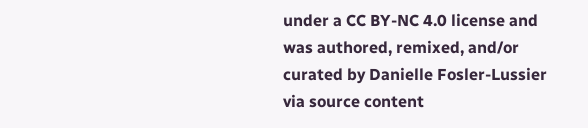under a CC BY-NC 4.0 license and was authored, remixed, and/or curated by Danielle Fosler-Lussier via source content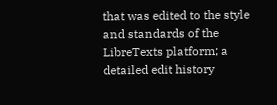that was edited to the style and standards of the LibreTexts platform; a detailed edit history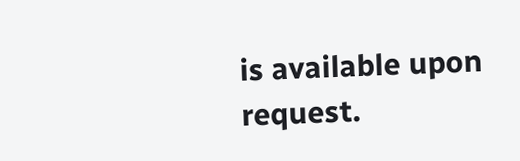is available upon request.